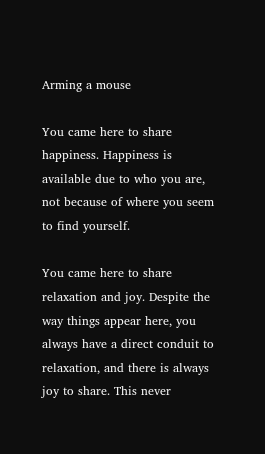Arming a mouse

You came here to share happiness. Happiness is available due to who you are, not because of where you seem to find yourself.

You came here to share relaxation and joy. Despite the way things appear here, you always have a direct conduit to relaxation, and there is always joy to share. This never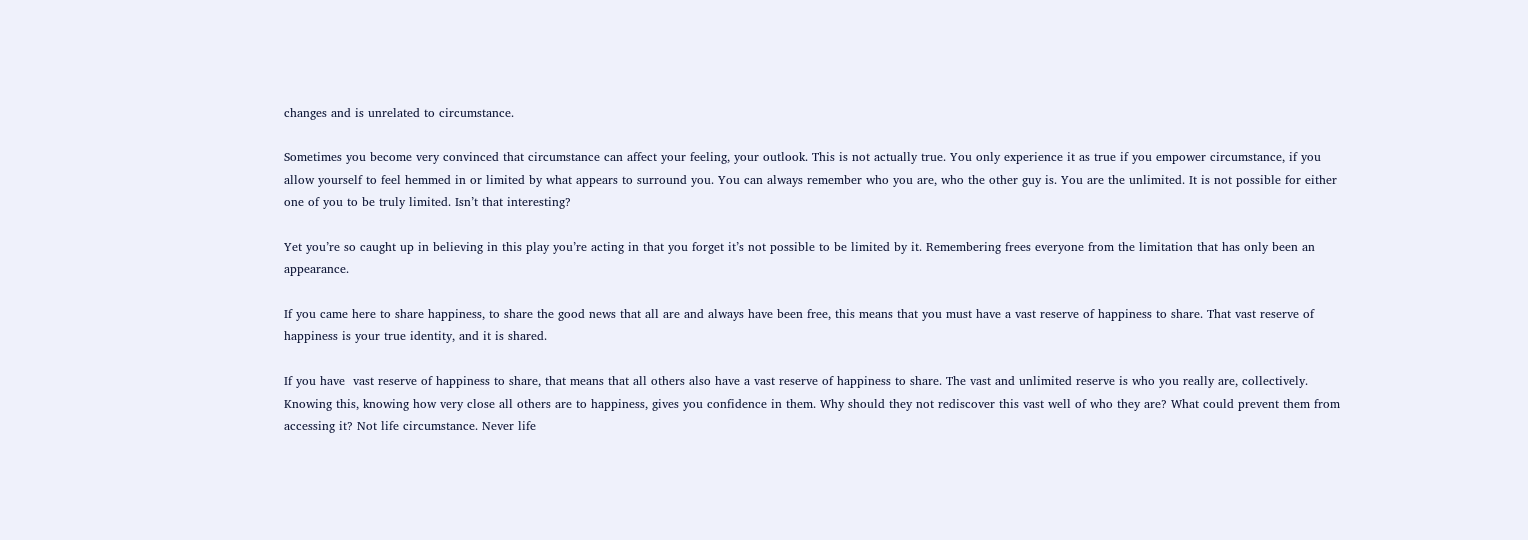changes and is unrelated to circumstance.

Sometimes you become very convinced that circumstance can affect your feeling, your outlook. This is not actually true. You only experience it as true if you empower circumstance, if you allow yourself to feel hemmed in or limited by what appears to surround you. You can always remember who you are, who the other guy is. You are the unlimited. It is not possible for either one of you to be truly limited. Isn’t that interesting?

Yet you’re so caught up in believing in this play you’re acting in that you forget it’s not possible to be limited by it. Remembering frees everyone from the limitation that has only been an appearance.

If you came here to share happiness, to share the good news that all are and always have been free, this means that you must have a vast reserve of happiness to share. That vast reserve of happiness is your true identity, and it is shared.

If you have  vast reserve of happiness to share, that means that all others also have a vast reserve of happiness to share. The vast and unlimited reserve is who you really are, collectively. Knowing this, knowing how very close all others are to happiness, gives you confidence in them. Why should they not rediscover this vast well of who they are? What could prevent them from accessing it? Not life circumstance. Never life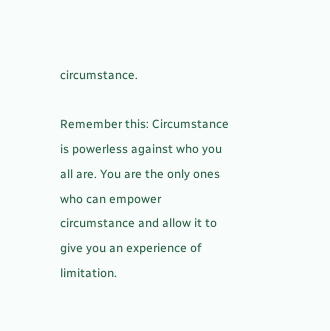circumstance.

Remember this: Circumstance is powerless against who you all are. You are the only ones who can empower circumstance and allow it to give you an experience of limitation.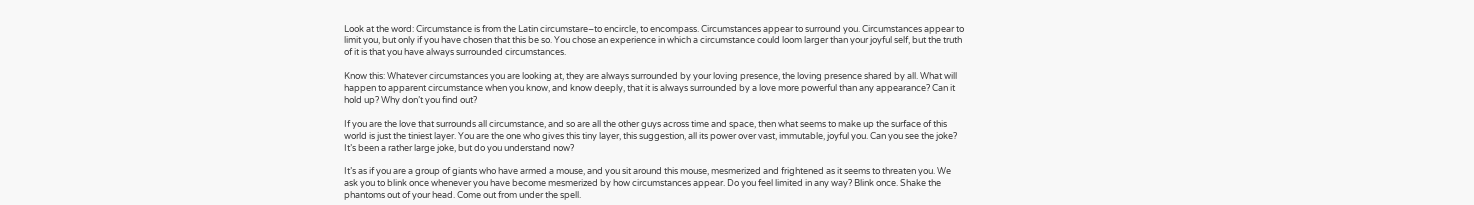Look at the word: Circumstance is from the Latin circumstare–to encircle, to encompass. Circumstances appear to surround you. Circumstances appear to limit you, but only if you have chosen that this be so. You chose an experience in which a circumstance could loom larger than your joyful self, but the truth of it is that you have always surrounded circumstances.

Know this: Whatever circumstances you are looking at, they are always surrounded by your loving presence, the loving presence shared by all. What will happen to apparent circumstance when you know, and know deeply, that it is always surrounded by a love more powerful than any appearance? Can it hold up? Why don’t you find out?

If you are the love that surrounds all circumstance, and so are all the other guys across time and space, then what seems to make up the surface of this world is just the tiniest layer. You are the one who gives this tiny layer, this suggestion, all its power over vast, immutable, joyful you. Can you see the joke? It’s been a rather large joke, but do you understand now?

It’s as if you are a group of giants who have armed a mouse, and you sit around this mouse, mesmerized and frightened as it seems to threaten you. We ask you to blink once whenever you have become mesmerized by how circumstances appear. Do you feel limited in any way? Blink once. Shake the phantoms out of your head. Come out from under the spell.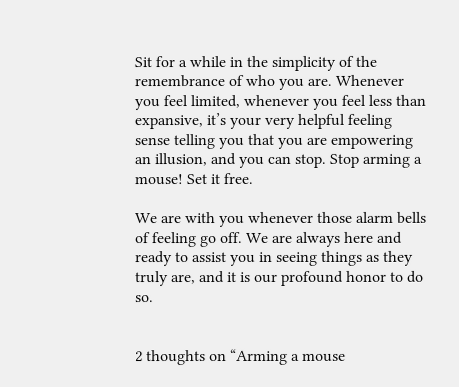Sit for a while in the simplicity of the remembrance of who you are. Whenever you feel limited, whenever you feel less than expansive, it’s your very helpful feeling sense telling you that you are empowering an illusion, and you can stop. Stop arming a mouse! Set it free.

We are with you whenever those alarm bells of feeling go off. We are always here and ready to assist you in seeing things as they truly are, and it is our profound honor to do so.


2 thoughts on “Arming a mouse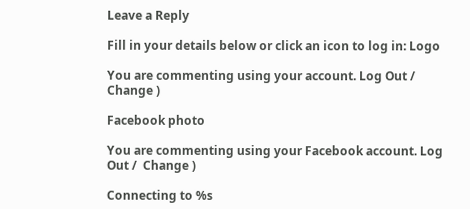Leave a Reply

Fill in your details below or click an icon to log in: Logo

You are commenting using your account. Log Out /  Change )

Facebook photo

You are commenting using your Facebook account. Log Out /  Change )

Connecting to %s